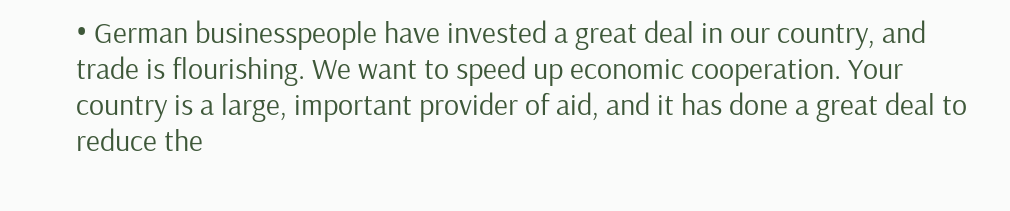• German businesspeople have invested a great deal in our country, and trade is flourishing. We want to speed up economic cooperation. Your country is a large, important provider of aid, and it has done a great deal to reduce the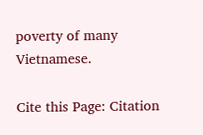poverty of many Vietnamese.

Cite this Page: Citation